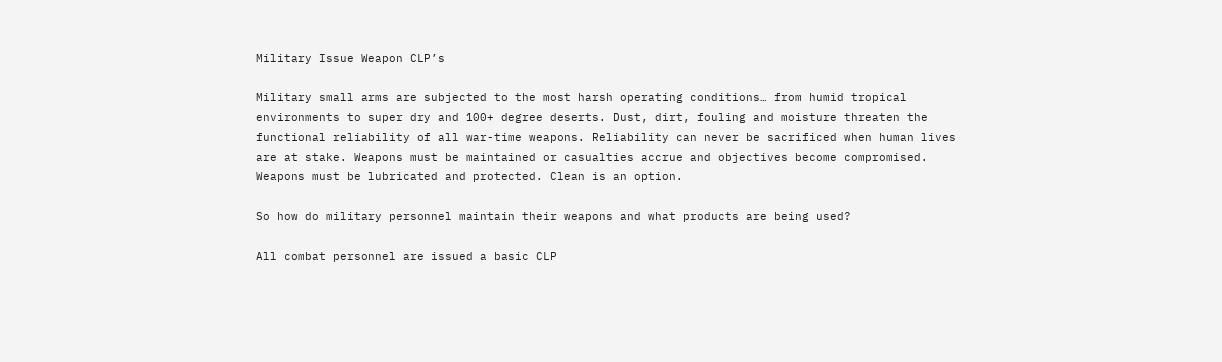Military Issue Weapon CLP’s

Military small arms are subjected to the most harsh operating conditions… from humid tropical environments to super dry and 100+ degree deserts. Dust, dirt, fouling and moisture threaten the functional reliability of all war-time weapons. Reliability can never be sacrificed when human lives are at stake. Weapons must be maintained or casualties accrue and objectives become compromised. Weapons must be lubricated and protected. Clean is an option.

So how do military personnel maintain their weapons and what products are being used?

All combat personnel are issued a basic CLP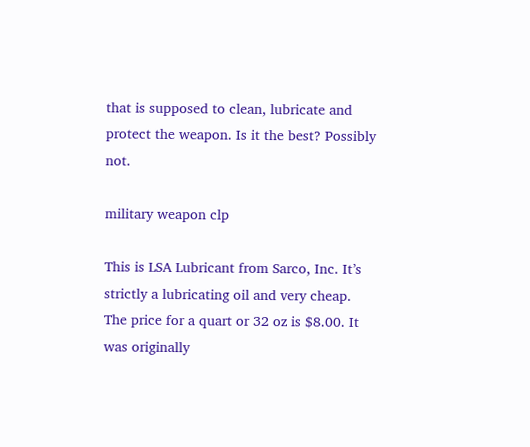that is supposed to clean, lubricate and protect the weapon. Is it the best? Possibly not.

military weapon clp

This is LSA Lubricant from Sarco, Inc. It’s strictly a lubricating oil and very cheap. The price for a quart or 32 oz is $8.00. It was originally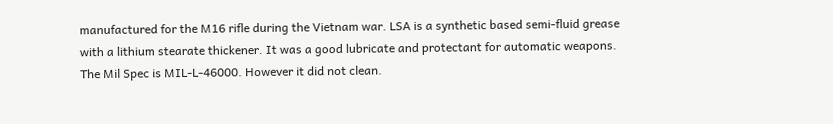manufactured for the M16 rifle during the Vietnam war. LSA is a synthetic based semi-fluid grease with a lithium stearate thickener. It was a good lubricate and protectant for automatic weapons. The Mil Spec is MIL-L-46000. However it did not clean.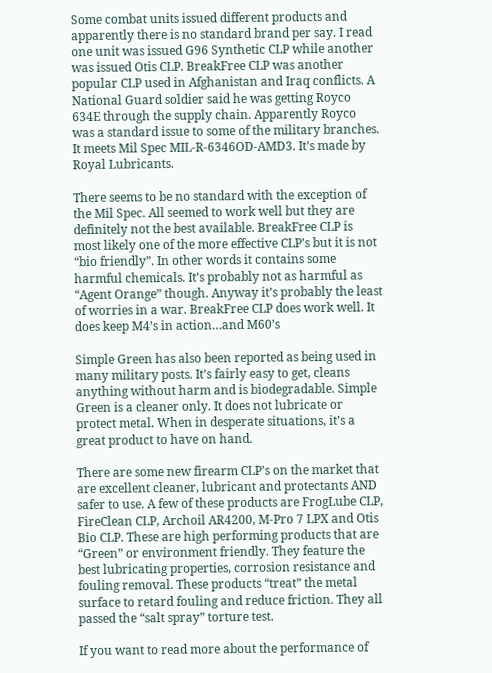Some combat units issued different products and apparently there is no standard brand per say. I read one unit was issued G96 Synthetic CLP while another was issued Otis CLP. BreakFree CLP was another popular CLP used in Afghanistan and Iraq conflicts. A National Guard soldier said he was getting Royco 634E through the supply chain. Apparently Royco was a standard issue to some of the military branches. It meets Mil Spec MIL-R-6346OD-AMD3. It’s made by Royal Lubricants.

There seems to be no standard with the exception of the Mil Spec. All seemed to work well but they are definitely not the best available. BreakFree CLP is most likely one of the more effective CLP’s but it is not “bio friendly”. In other words it contains some harmful chemicals. It’s probably not as harmful as “Agent Orange” though. Anyway it’s probably the least of worries in a war. BreakFree CLP does work well. It does keep M4’s in action…and M60’s

Simple Green has also been reported as being used in many military posts. It’s fairly easy to get, cleans anything without harm and is biodegradable. Simple Green is a cleaner only. It does not lubricate or protect metal. When in desperate situations, it’s a great product to have on hand.

There are some new firearm CLP’s on the market that are excellent cleaner, lubricant and protectants AND safer to use. A few of these products are FrogLube CLP, FireClean CLP, Archoil AR4200, M-Pro 7 LPX and Otis Bio CLP. These are high performing products that are “Green” or environment friendly. They feature the best lubricating properties, corrosion resistance and fouling removal. These products “treat” the metal surface to retard fouling and reduce friction. They all passed the “salt spray” torture test.

If you want to read more about the performance of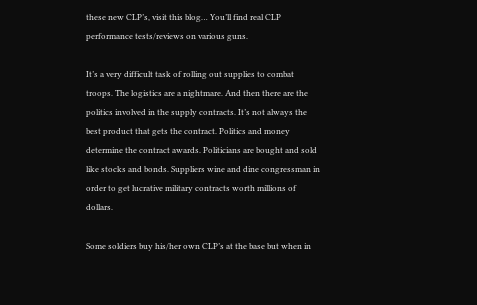these new CLP’s, visit this blog… You’ll find real CLP performance tests/reviews on various guns.

It’s a very difficult task of rolling out supplies to combat troops. The logistics are a nightmare. And then there are the politics involved in the supply contracts. It’s not always the best product that gets the contract. Politics and money determine the contract awards. Politicians are bought and sold like stocks and bonds. Suppliers wine and dine congressman in order to get lucrative military contracts worth millions of dollars.

Some soldiers buy his/her own CLP’s at the base but when in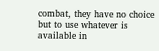combat, they have no choice but to use whatever is available in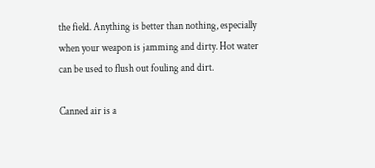the field. Anything is better than nothing, especially when your weapon is jamming and dirty. Hot water can be used to flush out fouling and dirt.

Canned air is a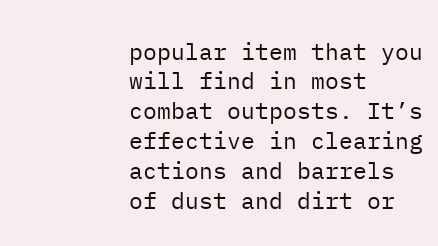popular item that you will find in most combat outposts. It’s effective in clearing actions and barrels of dust and dirt or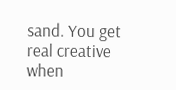sand. You get real creative when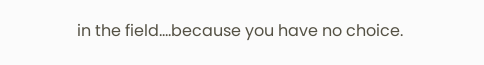in the field….because you have no choice.